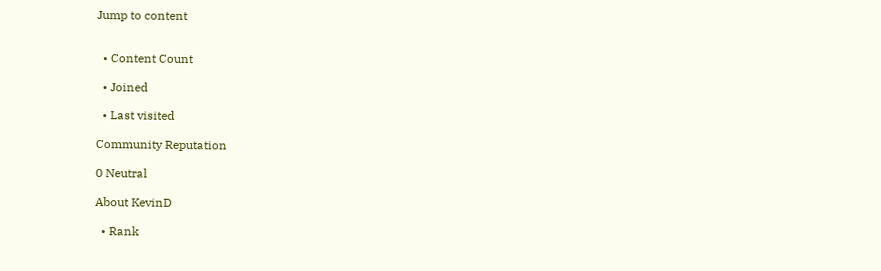Jump to content


  • Content Count

  • Joined

  • Last visited

Community Reputation

0 Neutral

About KevinD

  • Rank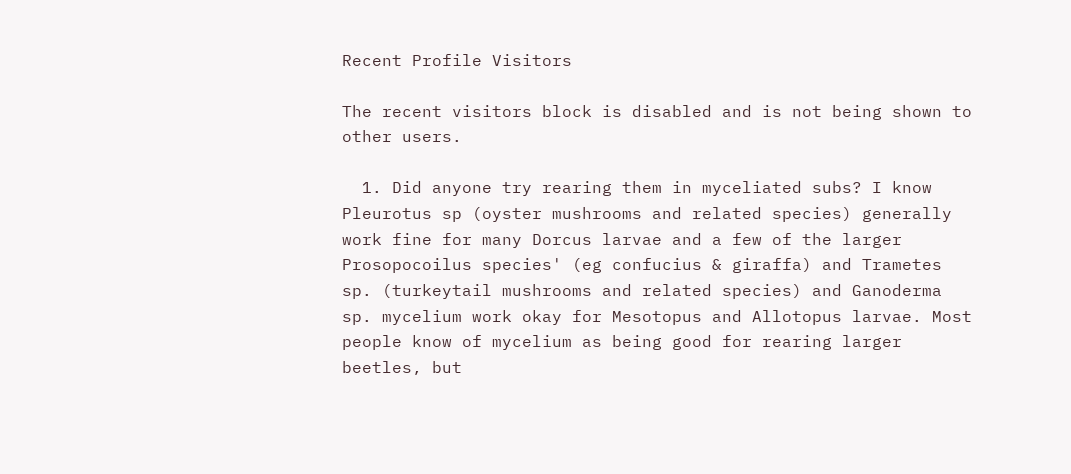Recent Profile Visitors

The recent visitors block is disabled and is not being shown to other users.

  1. Did anyone try rearing them in myceliated subs? I know Pleurotus sp (oyster mushrooms and related species) generally work fine for many Dorcus larvae and a few of the larger Prosopocoilus species' (eg confucius & giraffa) and Trametes sp. (turkeytail mushrooms and related species) and Ganoderma sp. mycelium work okay for Mesotopus and Allotopus larvae. Most people know of mycelium as being good for rearing larger beetles, but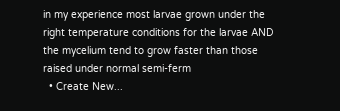in my experience most larvae grown under the right temperature conditions for the larvae AND the mycelium tend to grow faster than those raised under normal semi-ferm
  • Create New...